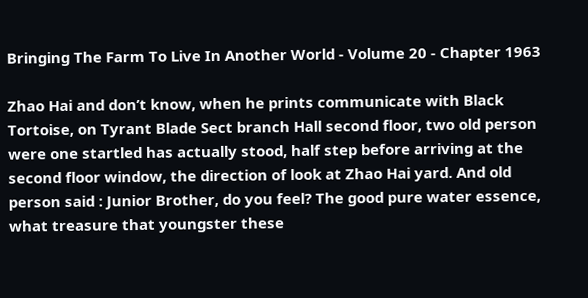Bringing The Farm To Live In Another World - Volume 20 - Chapter 1963

Zhao Hai and don’t know, when he prints communicate with Black Tortoise, on Tyrant Blade Sect branch Hall second floor, two old person were one startled has actually stood, half step before arriving at the second floor window, the direction of look at Zhao Hai yard. And old person said : Junior Brother, do you feel? The good pure water essence, what treasure that youngster these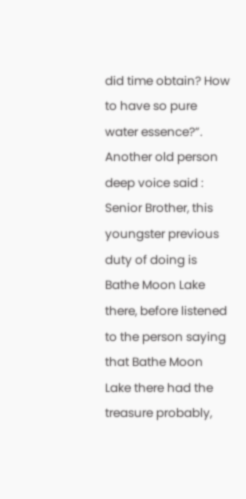did time obtain? How to have so pure water essence?”. Another old person deep voice said : Senior Brother, this youngster previous duty of doing is Bathe Moon Lake there, before listened to the person saying that Bathe Moon Lake there had the treasure probably,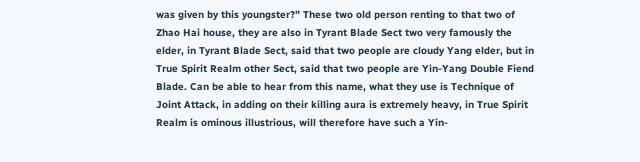was given by this youngster?” These two old person renting to that two of Zhao Hai house, they are also in Tyrant Blade Sect two very famously the elder, in Tyrant Blade Sect, said that two people are cloudy Yang elder, but in True Spirit Realm other Sect, said that two people are Yin-Yang Double Fiend Blade. Can be able to hear from this name, what they use is Technique of Joint Attack, in adding on their killing aura is extremely heavy, in True Spirit Realm is ominous illustrious, will therefore have such a Yin-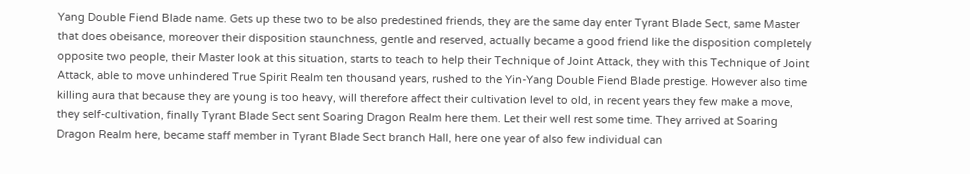Yang Double Fiend Blade name. Gets up these two to be also predestined friends, they are the same day enter Tyrant Blade Sect, same Master that does obeisance, moreover their disposition staunchness, gentle and reserved, actually became a good friend like the disposition completely opposite two people, their Master look at this situation, starts to teach to help their Technique of Joint Attack, they with this Technique of Joint Attack, able to move unhindered True Spirit Realm ten thousand years, rushed to the Yin-Yang Double Fiend Blade prestige. However also time killing aura that because they are young is too heavy, will therefore affect their cultivation level to old, in recent years they few make a move, they self-cultivation, finally Tyrant Blade Sect sent Soaring Dragon Realm here them. Let their well rest some time. They arrived at Soaring Dragon Realm here, became staff member in Tyrant Blade Sect branch Hall, here one year of also few individual can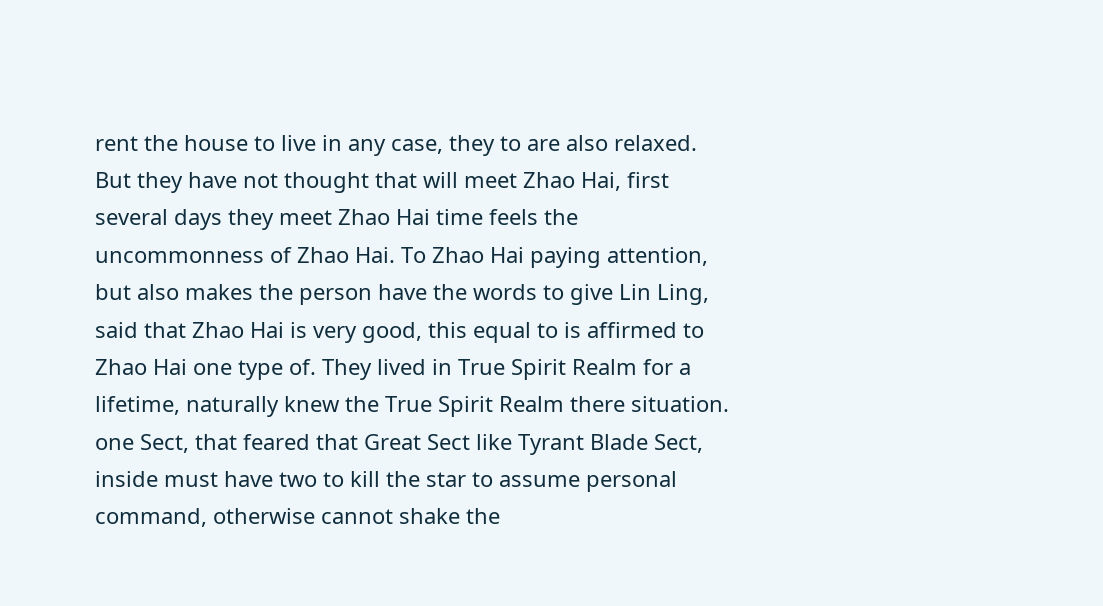rent the house to live in any case, they to are also relaxed. But they have not thought that will meet Zhao Hai, first several days they meet Zhao Hai time feels the uncommonness of Zhao Hai. To Zhao Hai paying attention, but also makes the person have the words to give Lin Ling, said that Zhao Hai is very good, this equal to is affirmed to Zhao Hai one type of. They lived in True Spirit Realm for a lifetime, naturally knew the True Spirit Realm there situation. one Sect, that feared that Great Sect like Tyrant Blade Sect, inside must have two to kill the star to assume personal command, otherwise cannot shake the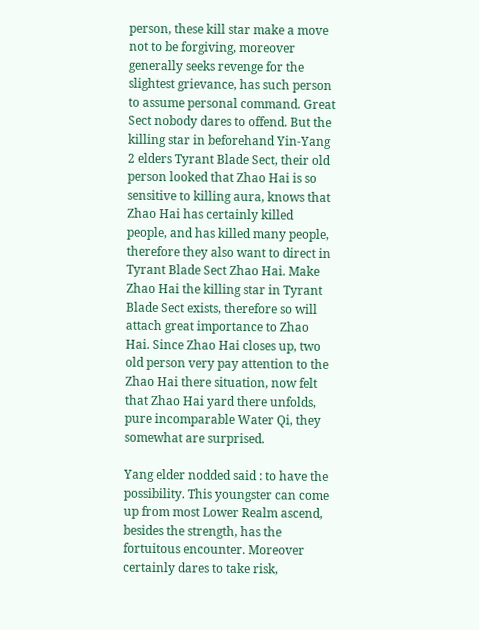person, these kill star make a move not to be forgiving, moreover generally seeks revenge for the slightest grievance, has such person to assume personal command. Great Sect nobody dares to offend. But the killing star in beforehand Yin-Yang 2 elders Tyrant Blade Sect, their old person looked that Zhao Hai is so sensitive to killing aura, knows that Zhao Hai has certainly killed people, and has killed many people, therefore they also want to direct in Tyrant Blade Sect Zhao Hai. Make Zhao Hai the killing star in Tyrant Blade Sect exists, therefore so will attach great importance to Zhao Hai. Since Zhao Hai closes up, two old person very pay attention to the Zhao Hai there situation, now felt that Zhao Hai yard there unfolds, pure incomparable Water Qi, they somewhat are surprised.

Yang elder nodded said : to have the possibility. This youngster can come up from most Lower Realm ascend, besides the strength, has the fortuitous encounter. Moreover certainly dares to take risk,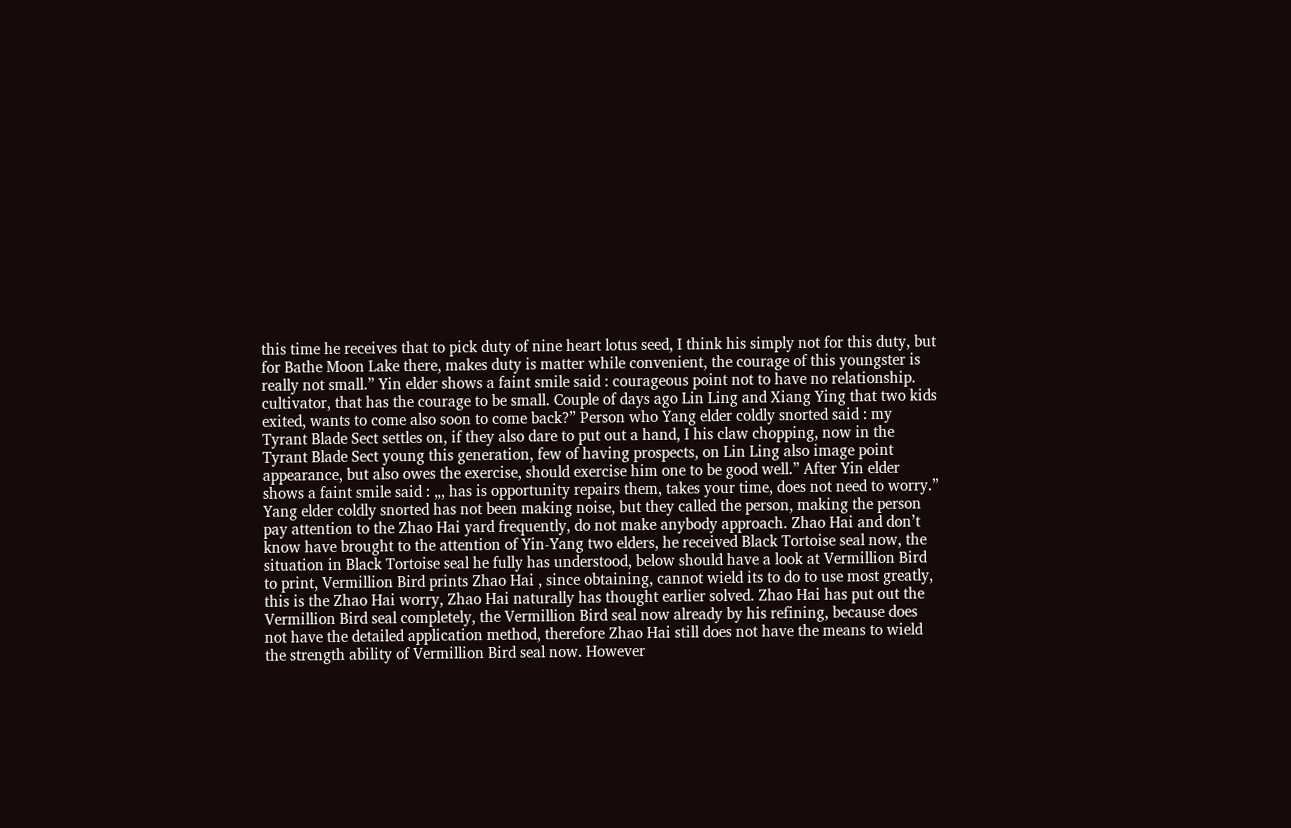this time he receives that to pick duty of nine heart lotus seed, I think his simply not for this duty, but for Bathe Moon Lake there, makes duty is matter while convenient, the courage of this youngster is really not small.” Yin elder shows a faint smile said : courageous point not to have no relationship. cultivator, that has the courage to be small. Couple of days ago Lin Ling and Xiang Ying that two kids exited, wants to come also soon to come back?” Person who Yang elder coldly snorted said : my Tyrant Blade Sect settles on, if they also dare to put out a hand, I his claw chopping, now in the Tyrant Blade Sect young this generation, few of having prospects, on Lin Ling also image point appearance, but also owes the exercise, should exercise him one to be good well.” After Yin elder shows a faint smile said : „, has is opportunity repairs them, takes your time, does not need to worry.” Yang elder coldly snorted has not been making noise, but they called the person, making the person pay attention to the Zhao Hai yard frequently, do not make anybody approach. Zhao Hai and don’t know have brought to the attention of Yin-Yang two elders, he received Black Tortoise seal now, the situation in Black Tortoise seal he fully has understood, below should have a look at Vermillion Bird to print, Vermillion Bird prints Zhao Hai , since obtaining, cannot wield its to do to use most greatly, this is the Zhao Hai worry, Zhao Hai naturally has thought earlier solved. Zhao Hai has put out the Vermillion Bird seal completely, the Vermillion Bird seal now already by his refining, because does not have the detailed application method, therefore Zhao Hai still does not have the means to wield the strength ability of Vermillion Bird seal now. However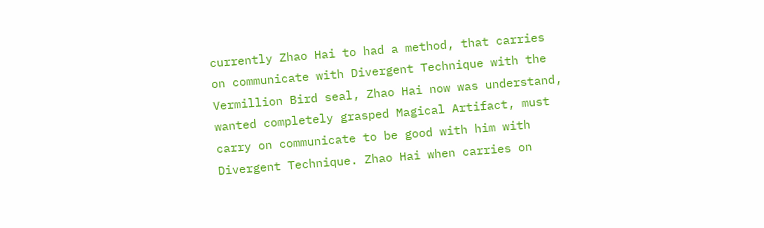currently Zhao Hai to had a method, that carries on communicate with Divergent Technique with the Vermillion Bird seal, Zhao Hai now was understand, wanted completely grasped Magical Artifact, must carry on communicate to be good with him with Divergent Technique. Zhao Hai when carries on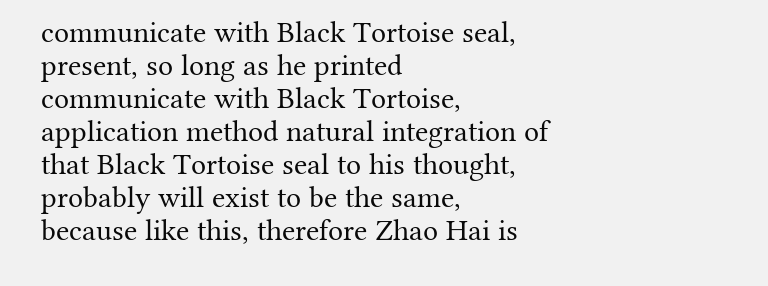communicate with Black Tortoise seal, present, so long as he printed communicate with Black Tortoise, application method natural integration of that Black Tortoise seal to his thought, probably will exist to be the same, because like this, therefore Zhao Hai is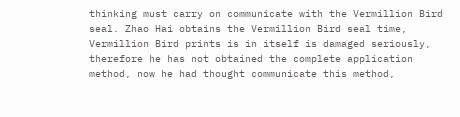thinking must carry on communicate with the Vermillion Bird seal. Zhao Hai obtains the Vermillion Bird seal time, Vermillion Bird prints is in itself is damaged seriously, therefore he has not obtained the complete application method, now he had thought communicate this method,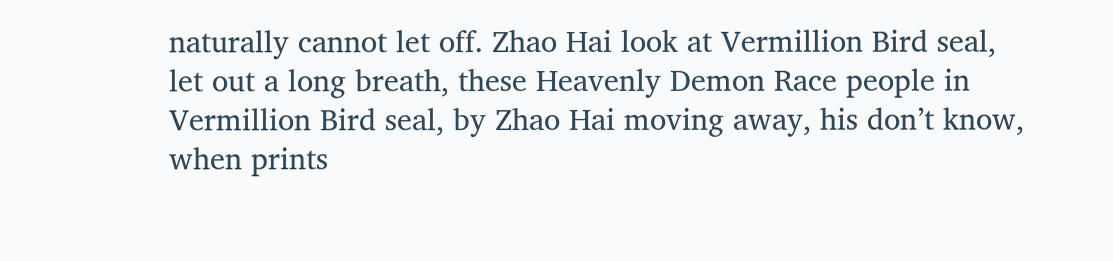naturally cannot let off. Zhao Hai look at Vermillion Bird seal, let out a long breath, these Heavenly Demon Race people in Vermillion Bird seal, by Zhao Hai moving away, his don’t know, when prints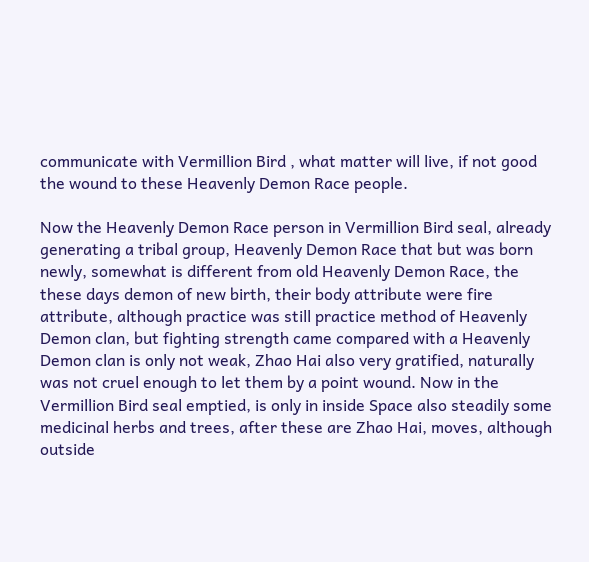communicate with Vermillion Bird , what matter will live, if not good the wound to these Heavenly Demon Race people.

Now the Heavenly Demon Race person in Vermillion Bird seal, already generating a tribal group, Heavenly Demon Race that but was born newly, somewhat is different from old Heavenly Demon Race, the these days demon of new birth, their body attribute were fire attribute, although practice was still practice method of Heavenly Demon clan, but fighting strength came compared with a Heavenly Demon clan is only not weak, Zhao Hai also very gratified, naturally was not cruel enough to let them by a point wound. Now in the Vermillion Bird seal emptied, is only in inside Space also steadily some medicinal herbs and trees, after these are Zhao Hai, moves, although outside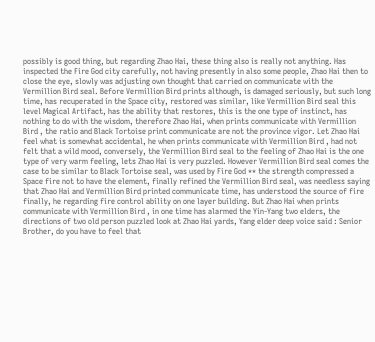possibly is good thing, but regarding Zhao Hai, these thing also is really not anything. Has inspected the Fire God city carefully, not having presently in also some people, Zhao Hai then to close the eye, slowly was adjusting own thought that carried on communicate with the Vermillion Bird seal. Before Vermillion Bird prints although, is damaged seriously, but such long time, has recuperated in the Space city, restored was similar, like Vermillion Bird seal this level Magical Artifact, has the ability that restores, this is the one type of instinct, has nothing to do with the wisdom, therefore Zhao Hai, when prints communicate with Vermillion Bird , the ratio and Black Tortoise print communicate are not the province vigor. Let Zhao Hai feel what is somewhat accidental, he when prints communicate with Vermillion Bird , had not felt that a wild mood, conversely, the Vermillion Bird seal to the feeling of Zhao Hai is the one type of very warm feeling, lets Zhao Hai is very puzzled. However Vermillion Bird seal comes the case to be similar to Black Tortoise seal, was used by Fire God ** the strength compressed a Space fire not to have the element, finally refined the Vermillion Bird seal, was needless saying that Zhao Hai and Vermillion Bird printed communicate time, has understood the source of fire finally, he regarding fire control ability on one layer building. But Zhao Hai when prints communicate with Vermillion Bird , in one time has alarmed the Yin-Yang two elders, the directions of two old person puzzled look at Zhao Hai yards, Yang elder deep voice said : Senior Brother, do you have to feel that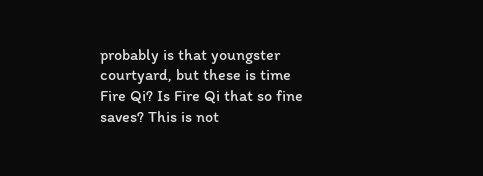probably is that youngster courtyard, but these is time Fire Qi? Is Fire Qi that so fine saves? This is not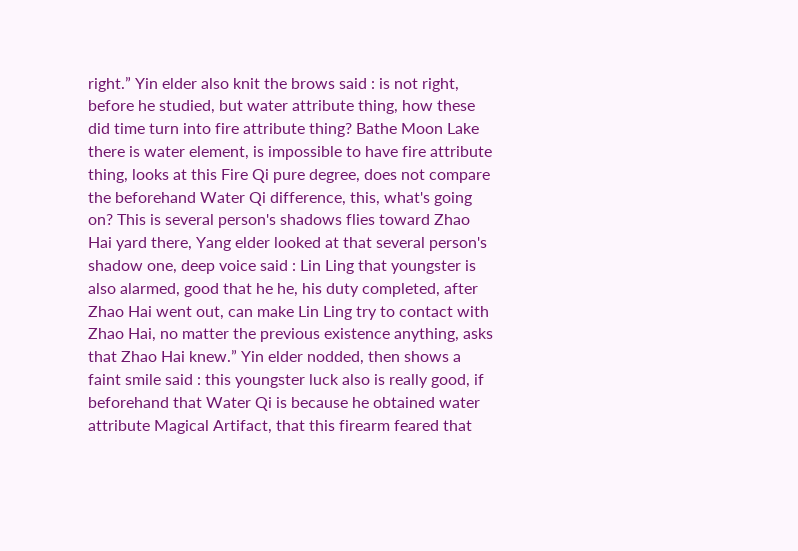right.” Yin elder also knit the brows said : is not right, before he studied, but water attribute thing, how these did time turn into fire attribute thing? Bathe Moon Lake there is water element, is impossible to have fire attribute thing, looks at this Fire Qi pure degree, does not compare the beforehand Water Qi difference, this, what's going on? This is several person's shadows flies toward Zhao Hai yard there, Yang elder looked at that several person's shadow one, deep voice said : Lin Ling that youngster is also alarmed, good that he he, his duty completed, after Zhao Hai went out, can make Lin Ling try to contact with Zhao Hai, no matter the previous existence anything, asks that Zhao Hai knew.” Yin elder nodded, then shows a faint smile said : this youngster luck also is really good, if beforehand that Water Qi is because he obtained water attribute Magical Artifact, that this firearm feared that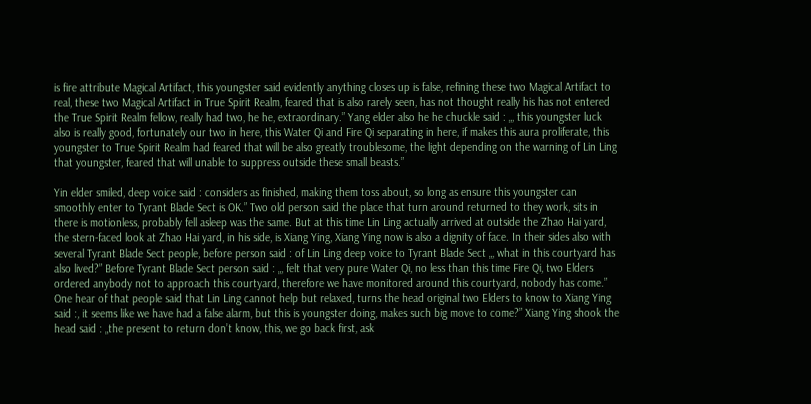is fire attribute Magical Artifact, this youngster said evidently anything closes up is false, refining these two Magical Artifact to real, these two Magical Artifact in True Spirit Realm, feared that is also rarely seen, has not thought really his has not entered the True Spirit Realm fellow, really had two, he he, extraordinary.” Yang elder also he he chuckle said : „, this youngster luck also is really good, fortunately our two in here, this Water Qi and Fire Qi separating in here, if makes this aura proliferate, this youngster to True Spirit Realm had feared that will be also greatly troublesome, the light depending on the warning of Lin Ling that youngster, feared that will unable to suppress outside these small beasts.”

Yin elder smiled, deep voice said : considers as finished, making them toss about, so long as ensure this youngster can smoothly enter to Tyrant Blade Sect is OK.” Two old person said the place that turn around returned to they work, sits in there is motionless, probably fell asleep was the same. But at this time Lin Ling actually arrived at outside the Zhao Hai yard, the stern-faced look at Zhao Hai yard, in his side, is Xiang Ying, Xiang Ying now is also a dignity of face. In their sides also with several Tyrant Blade Sect people, before person said : of Lin Ling deep voice to Tyrant Blade Sect „, what in this courtyard has also lived?” Before Tyrant Blade Sect person said : „, felt that very pure Water Qi, no less than this time Fire Qi, two Elders ordered anybody not to approach this courtyard, therefore we have monitored around this courtyard, nobody has come.” One hear of that people said that Lin Ling cannot help but relaxed, turns the head original two Elders to know to Xiang Ying said :, it seems like we have had a false alarm, but this is youngster doing, makes such big move to come?” Xiang Ying shook the head said : „the present to return don’t know, this, we go back first, ask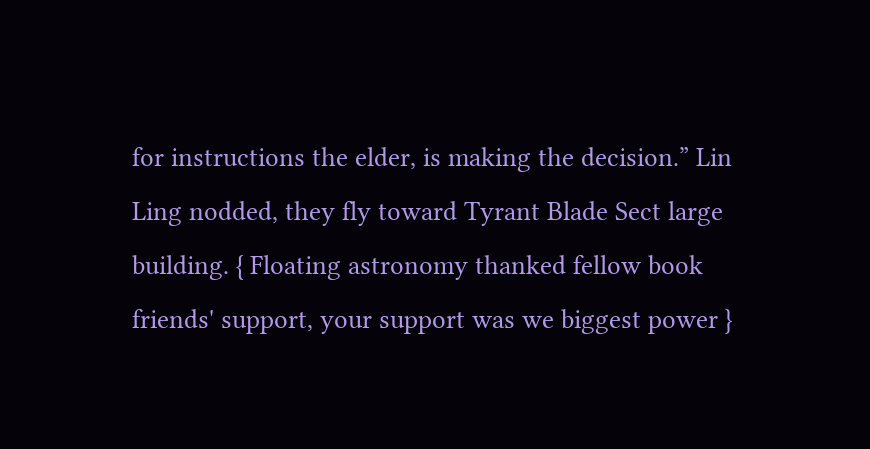for instructions the elder, is making the decision.” Lin Ling nodded, they fly toward Tyrant Blade Sect large building. { Floating astronomy thanked fellow book friends' support, your support was we biggest power }